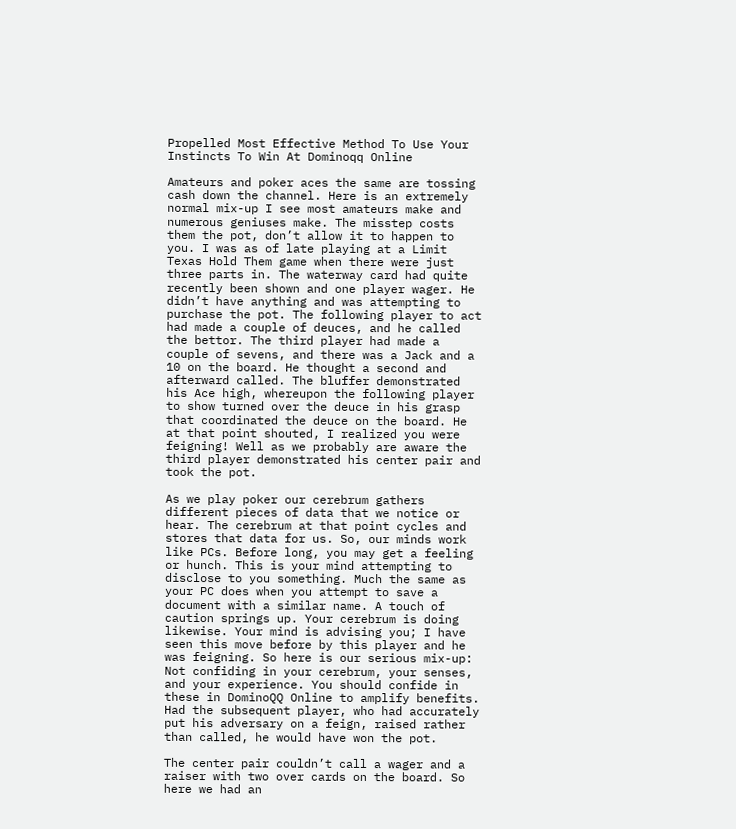Propelled Most Effective Method To Use Your Instincts To Win At Dominoqq Online

Amateurs and poker aces the same are tossing cash down the channel. Here is an extremely normal mix-up I see most amateurs make and numerous geniuses make. The misstep costs them the pot, don’t allow it to happen to you. I was as of late playing at a Limit Texas Hold Them game when there were just three parts in. The waterway card had quite recently been shown and one player wager. He didn’t have anything and was attempting to purchase the pot. The following player to act had made a couple of deuces, and he called the bettor. The third player had made a couple of sevens, and there was a Jack and a 10 on the board. He thought a second and afterward called. The bluffer demonstrated his Ace high, whereupon the following player to show turned over the deuce in his grasp that coordinated the deuce on the board. He at that point shouted, I realized you were feigning! Well as we probably are aware the third player demonstrated his center pair and took the pot.

As we play poker our cerebrum gathers different pieces of data that we notice or hear. The cerebrum at that point cycles and stores that data for us. So, our minds work like PCs. Before long, you may get a feeling or hunch. This is your mind attempting to disclose to you something. Much the same as your PC does when you attempt to save a document with a similar name. A touch of caution springs up. Your cerebrum is doing likewise. Your mind is advising you; I have seen this move before by this player and he was feigning. So here is our serious mix-up: Not confiding in your cerebrum, your senses, and your experience. You should confide in these in DominoQQ Online to amplify benefits. Had the subsequent player, who had accurately put his adversary on a feign, raised rather than called, he would have won the pot.

The center pair couldn’t call a wager and a raiser with two over cards on the board. So here we had an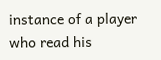instance of a player who read his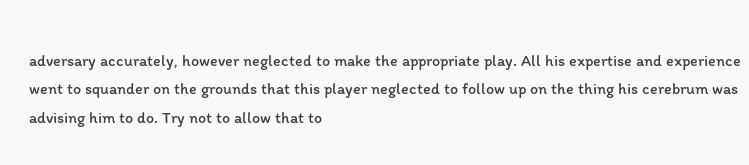adversary accurately, however neglected to make the appropriate play. All his expertise and experience went to squander on the grounds that this player neglected to follow up on the thing his cerebrum was advising him to do. Try not to allow that to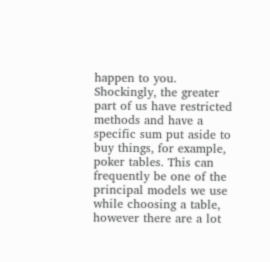happen to you. Shockingly, the greater part of us have restricted methods and have a specific sum put aside to buy things, for example, poker tables. This can frequently be one of the principal models we use while choosing a table, however there are a lot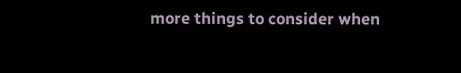more things to consider when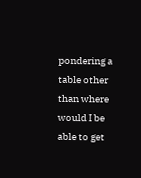pondering a table other than where would I be able to get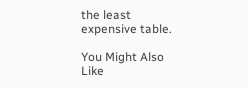the least expensive table.

You Might Also Like